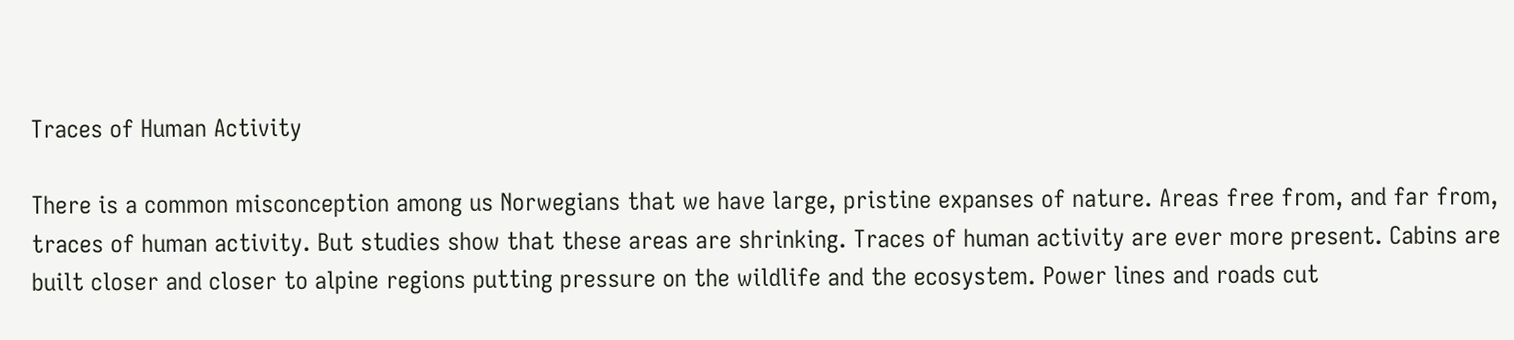Traces of Human Activity

There is a common misconception among us Norwegians that we have large, pristine expanses of nature. Areas free from, and far from, traces of human activity. But studies show that these areas are shrinking. Traces of human activity are ever more present. Cabins are built closer and closer to alpine regions putting pressure on the wildlife and the ecosystem. Power lines and roads cut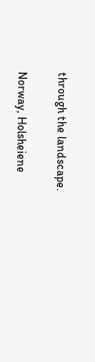through the landscape.

Norway, Holsheiene